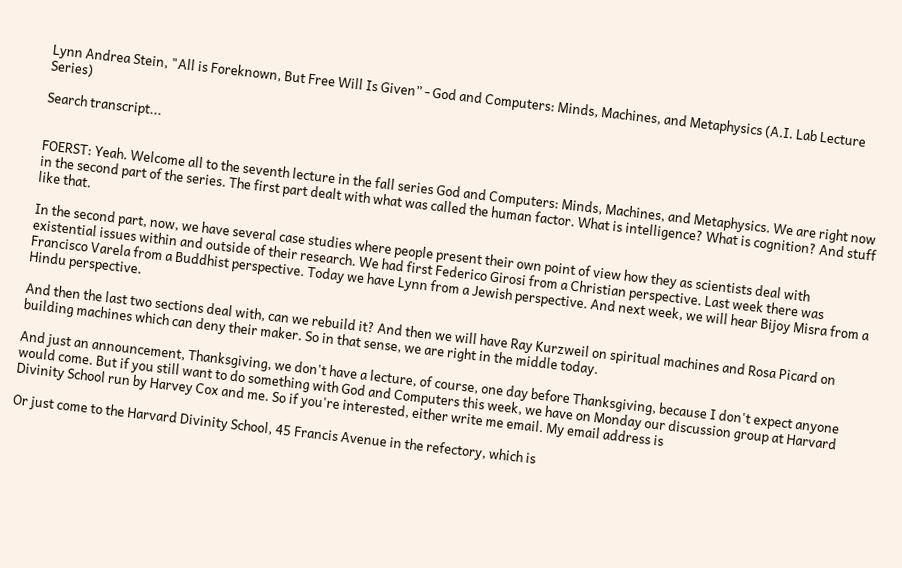Lynn Andrea Stein, "All is Foreknown, But Free Will Is Given” - God and Computers: Minds, Machines, and Metaphysics (A.I. Lab Lecture Series)

Search transcript...


FOERST: Yeah. Welcome all to the seventh lecture in the fall series God and Computers: Minds, Machines, and Metaphysics. We are right now in the second part of the series. The first part dealt with what was called the human factor. What is intelligence? What is cognition? And stuff like that.

In the second part, now, we have several case studies where people present their own point of view how they as scientists deal with existential issues within and outside of their research. We had first Federico Girosi from a Christian perspective. Last week there was Francisco Varela from a Buddhist perspective. Today we have Lynn from a Jewish perspective. And next week, we will hear Bijoy Misra from a Hindu perspective.

And then the last two sections deal with, can we rebuild it? And then we will have Ray Kurzweil on spiritual machines and Rosa Picard on building machines which can deny their maker. So in that sense, we are right in the middle today.

And just an announcement, Thanksgiving, we don't have a lecture, of course, one day before Thanksgiving, because I don't expect anyone would come. But if you still want to do something with God and Computers this week, we have on Monday our discussion group at Harvard Divinity School run by Harvey Cox and me. So if you're interested, either write me email. My email address is

Or just come to the Harvard Divinity School, 45 Francis Avenue in the refectory, which is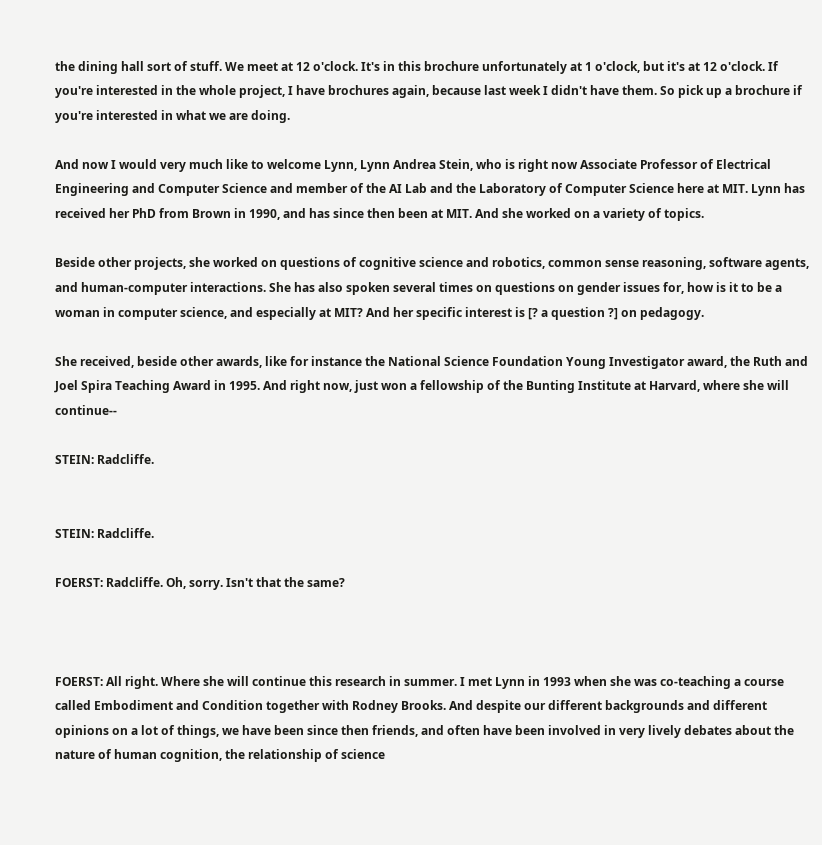the dining hall sort of stuff. We meet at 12 o'clock. It's in this brochure unfortunately at 1 o'clock, but it's at 12 o'clock. If you're interested in the whole project, I have brochures again, because last week I didn't have them. So pick up a brochure if you're interested in what we are doing.

And now I would very much like to welcome Lynn, Lynn Andrea Stein, who is right now Associate Professor of Electrical Engineering and Computer Science and member of the AI Lab and the Laboratory of Computer Science here at MIT. Lynn has received her PhD from Brown in 1990, and has since then been at MIT. And she worked on a variety of topics.

Beside other projects, she worked on questions of cognitive science and robotics, common sense reasoning, software agents, and human-computer interactions. She has also spoken several times on questions on gender issues for, how is it to be a woman in computer science, and especially at MIT? And her specific interest is [? a question ?] on pedagogy.

She received, beside other awards, like for instance the National Science Foundation Young Investigator award, the Ruth and Joel Spira Teaching Award in 1995. And right now, just won a fellowship of the Bunting Institute at Harvard, where she will continue--

STEIN: Radcliffe.


STEIN: Radcliffe.

FOERST: Radcliffe. Oh, sorry. Isn't that the same?



FOERST: All right. Where she will continue this research in summer. I met Lynn in 1993 when she was co-teaching a course called Embodiment and Condition together with Rodney Brooks. And despite our different backgrounds and different opinions on a lot of things, we have been since then friends, and often have been involved in very lively debates about the nature of human cognition, the relationship of science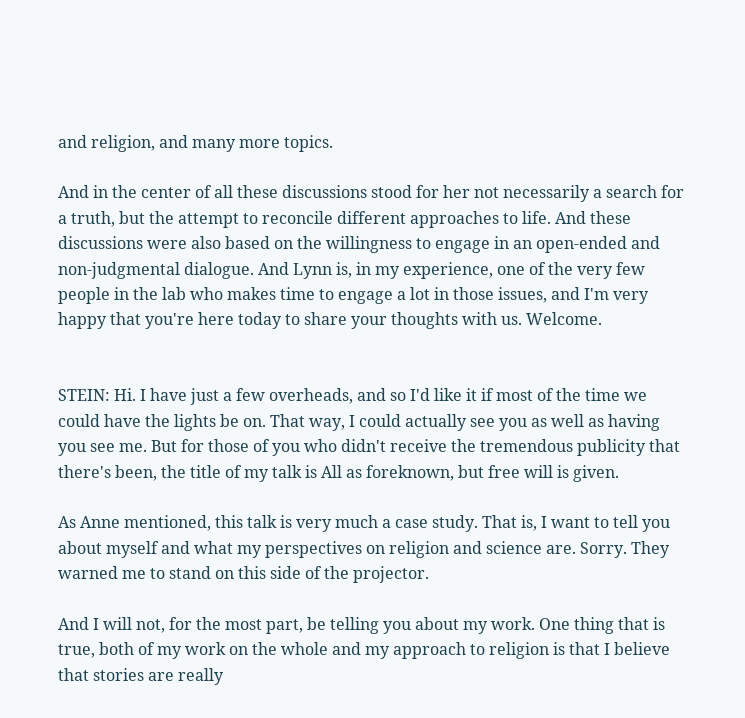and religion, and many more topics.

And in the center of all these discussions stood for her not necessarily a search for a truth, but the attempt to reconcile different approaches to life. And these discussions were also based on the willingness to engage in an open-ended and non-judgmental dialogue. And Lynn is, in my experience, one of the very few people in the lab who makes time to engage a lot in those issues, and I'm very happy that you're here today to share your thoughts with us. Welcome.


STEIN: Hi. I have just a few overheads, and so I'd like it if most of the time we could have the lights be on. That way, I could actually see you as well as having you see me. But for those of you who didn't receive the tremendous publicity that there's been, the title of my talk is All as foreknown, but free will is given.

As Anne mentioned, this talk is very much a case study. That is, I want to tell you about myself and what my perspectives on religion and science are. Sorry. They warned me to stand on this side of the projector.

And I will not, for the most part, be telling you about my work. One thing that is true, both of my work on the whole and my approach to religion is that I believe that stories are really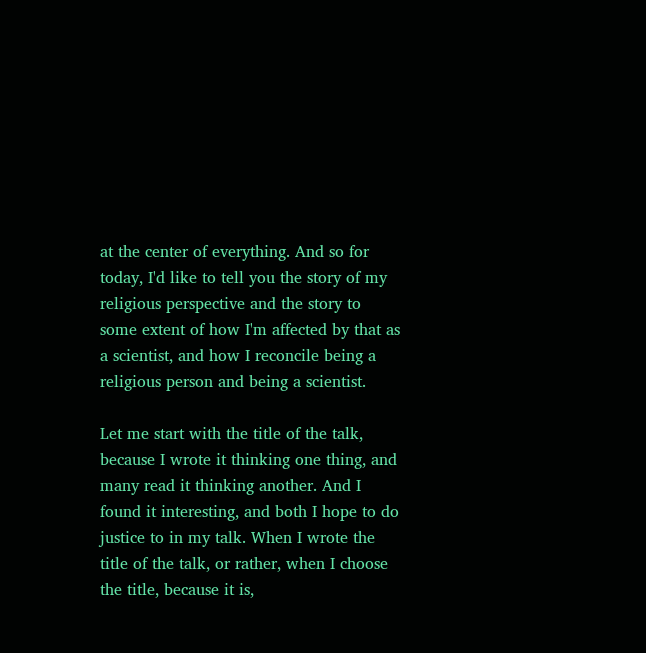at the center of everything. And so for today, I'd like to tell you the story of my religious perspective and the story to some extent of how I'm affected by that as a scientist, and how I reconcile being a religious person and being a scientist.

Let me start with the title of the talk, because I wrote it thinking one thing, and many read it thinking another. And I found it interesting, and both I hope to do justice to in my talk. When I wrote the title of the talk, or rather, when I choose the title, because it is,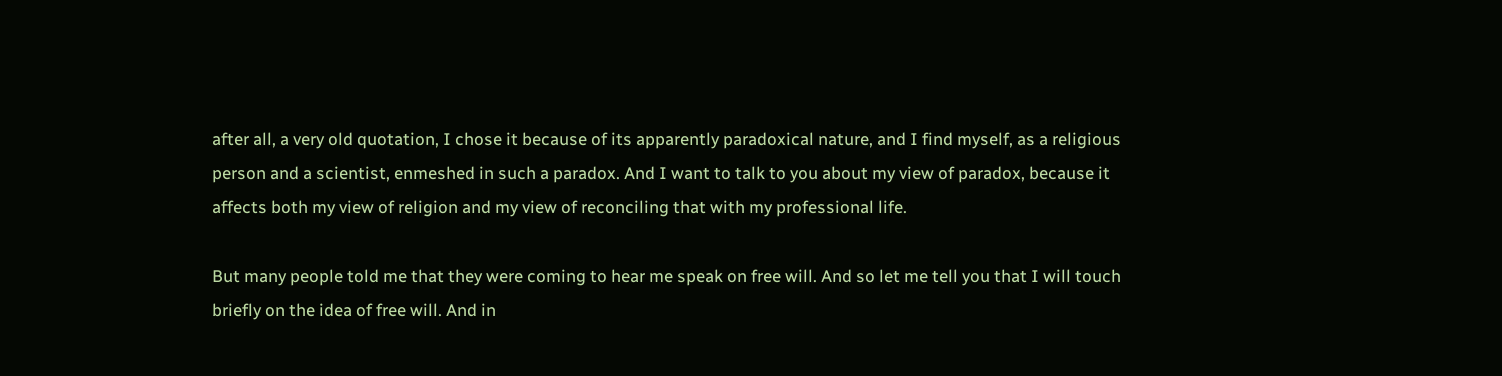after all, a very old quotation, I chose it because of its apparently paradoxical nature, and I find myself, as a religious person and a scientist, enmeshed in such a paradox. And I want to talk to you about my view of paradox, because it affects both my view of religion and my view of reconciling that with my professional life.

But many people told me that they were coming to hear me speak on free will. And so let me tell you that I will touch briefly on the idea of free will. And in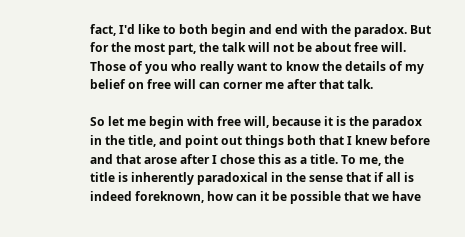fact, I'd like to both begin and end with the paradox. But for the most part, the talk will not be about free will. Those of you who really want to know the details of my belief on free will can corner me after that talk.

So let me begin with free will, because it is the paradox in the title, and point out things both that I knew before and that arose after I chose this as a title. To me, the title is inherently paradoxical in the sense that if all is indeed foreknown, how can it be possible that we have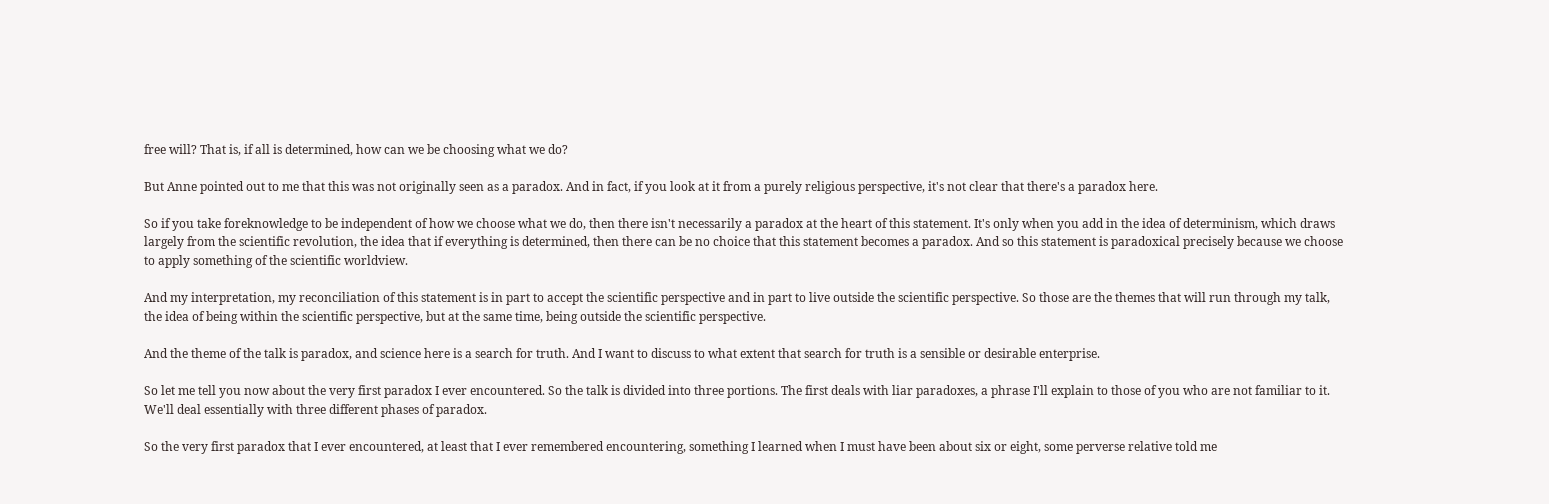free will? That is, if all is determined, how can we be choosing what we do?

But Anne pointed out to me that this was not originally seen as a paradox. And in fact, if you look at it from a purely religious perspective, it's not clear that there's a paradox here.

So if you take foreknowledge to be independent of how we choose what we do, then there isn't necessarily a paradox at the heart of this statement. It's only when you add in the idea of determinism, which draws largely from the scientific revolution, the idea that if everything is determined, then there can be no choice that this statement becomes a paradox. And so this statement is paradoxical precisely because we choose to apply something of the scientific worldview.

And my interpretation, my reconciliation of this statement is in part to accept the scientific perspective and in part to live outside the scientific perspective. So those are the themes that will run through my talk, the idea of being within the scientific perspective, but at the same time, being outside the scientific perspective.

And the theme of the talk is paradox, and science here is a search for truth. And I want to discuss to what extent that search for truth is a sensible or desirable enterprise.

So let me tell you now about the very first paradox I ever encountered. So the talk is divided into three portions. The first deals with liar paradoxes, a phrase I'll explain to those of you who are not familiar to it. We'll deal essentially with three different phases of paradox.

So the very first paradox that I ever encountered, at least that I ever remembered encountering, something I learned when I must have been about six or eight, some perverse relative told me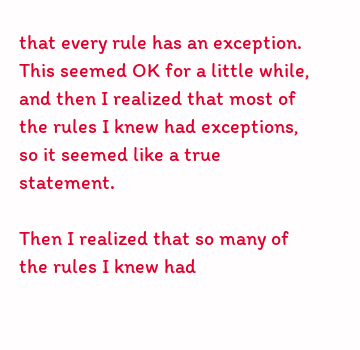that every rule has an exception. This seemed OK for a little while, and then I realized that most of the rules I knew had exceptions, so it seemed like a true statement.

Then I realized that so many of the rules I knew had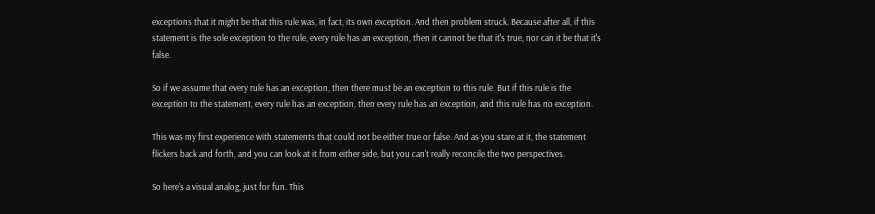exceptions that it might be that this rule was, in fact, its own exception. And then problem struck. Because after all, if this statement is the sole exception to the rule, every rule has an exception, then it cannot be that it's true, nor can it be that it's false.

So if we assume that every rule has an exception, then there must be an exception to this rule. But if this rule is the exception to the statement, every rule has an exception, then every rule has an exception, and this rule has no exception.

This was my first experience with statements that could not be either true or false. And as you stare at it, the statement flickers back and forth, and you can look at it from either side, but you can't really reconcile the two perspectives.

So here's a visual analog, just for fun. This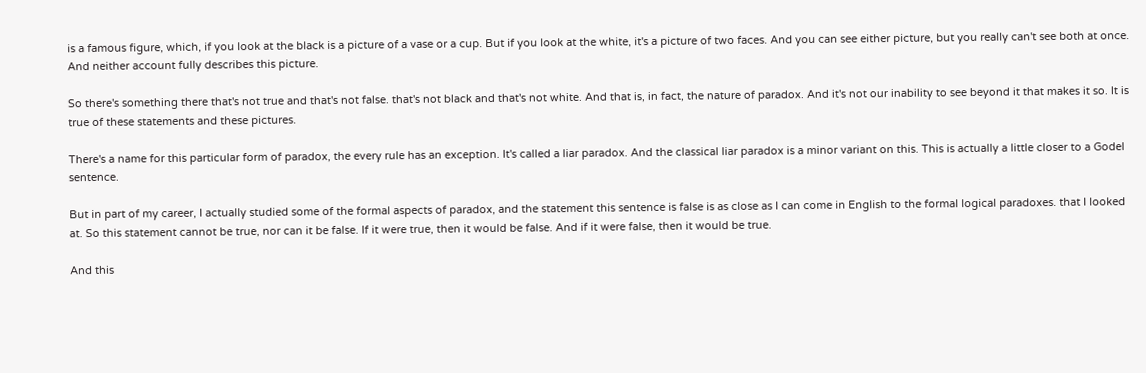is a famous figure, which, if you look at the black is a picture of a vase or a cup. But if you look at the white, it's a picture of two faces. And you can see either picture, but you really can't see both at once. And neither account fully describes this picture.

So there's something there that's not true and that's not false. that's not black and that's not white. And that is, in fact, the nature of paradox. And it's not our inability to see beyond it that makes it so. It is true of these statements and these pictures.

There's a name for this particular form of paradox, the every rule has an exception. It's called a liar paradox. And the classical liar paradox is a minor variant on this. This is actually a little closer to a Godel sentence.

But in part of my career, I actually studied some of the formal aspects of paradox, and the statement this sentence is false is as close as I can come in English to the formal logical paradoxes. that I looked at. So this statement cannot be true, nor can it be false. If it were true, then it would be false. And if it were false, then it would be true.

And this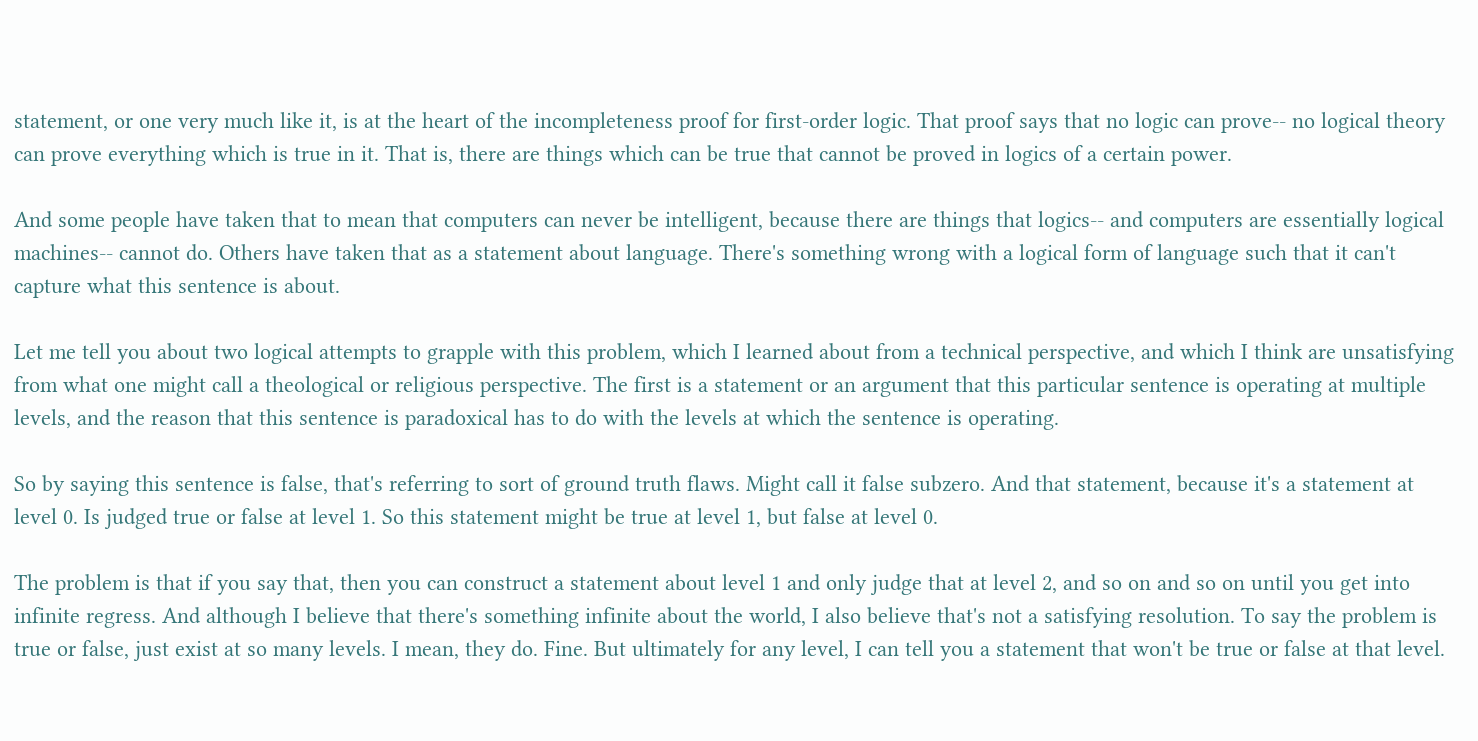statement, or one very much like it, is at the heart of the incompleteness proof for first-order logic. That proof says that no logic can prove-- no logical theory can prove everything which is true in it. That is, there are things which can be true that cannot be proved in logics of a certain power.

And some people have taken that to mean that computers can never be intelligent, because there are things that logics-- and computers are essentially logical machines-- cannot do. Others have taken that as a statement about language. There's something wrong with a logical form of language such that it can't capture what this sentence is about.

Let me tell you about two logical attempts to grapple with this problem, which I learned about from a technical perspective, and which I think are unsatisfying from what one might call a theological or religious perspective. The first is a statement or an argument that this particular sentence is operating at multiple levels, and the reason that this sentence is paradoxical has to do with the levels at which the sentence is operating.

So by saying this sentence is false, that's referring to sort of ground truth flaws. Might call it false subzero. And that statement, because it's a statement at level 0. Is judged true or false at level 1. So this statement might be true at level 1, but false at level 0.

The problem is that if you say that, then you can construct a statement about level 1 and only judge that at level 2, and so on and so on until you get into infinite regress. And although I believe that there's something infinite about the world, I also believe that's not a satisfying resolution. To say the problem is true or false, just exist at so many levels. I mean, they do. Fine. But ultimately for any level, I can tell you a statement that won't be true or false at that level.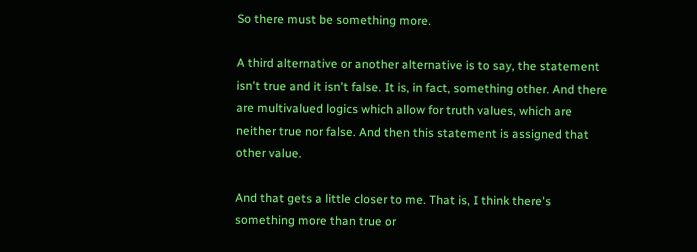So there must be something more.

A third alternative or another alternative is to say, the statement isn't true and it isn't false. It is, in fact, something other. And there are multivalued logics which allow for truth values, which are neither true nor false. And then this statement is assigned that other value.

And that gets a little closer to me. That is, I think there's something more than true or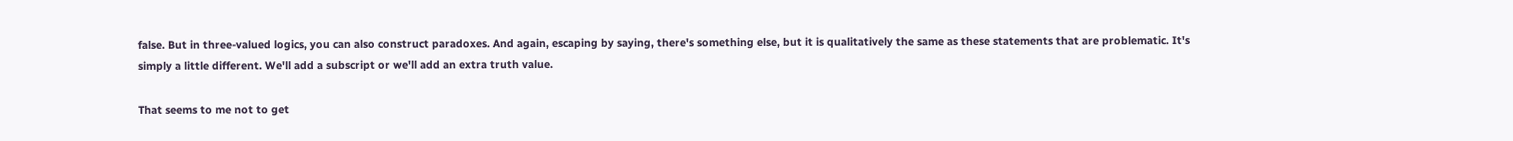false. But in three-valued logics, you can also construct paradoxes. And again, escaping by saying, there's something else, but it is qualitatively the same as these statements that are problematic. It's simply a little different. We'll add a subscript or we'll add an extra truth value.

That seems to me not to get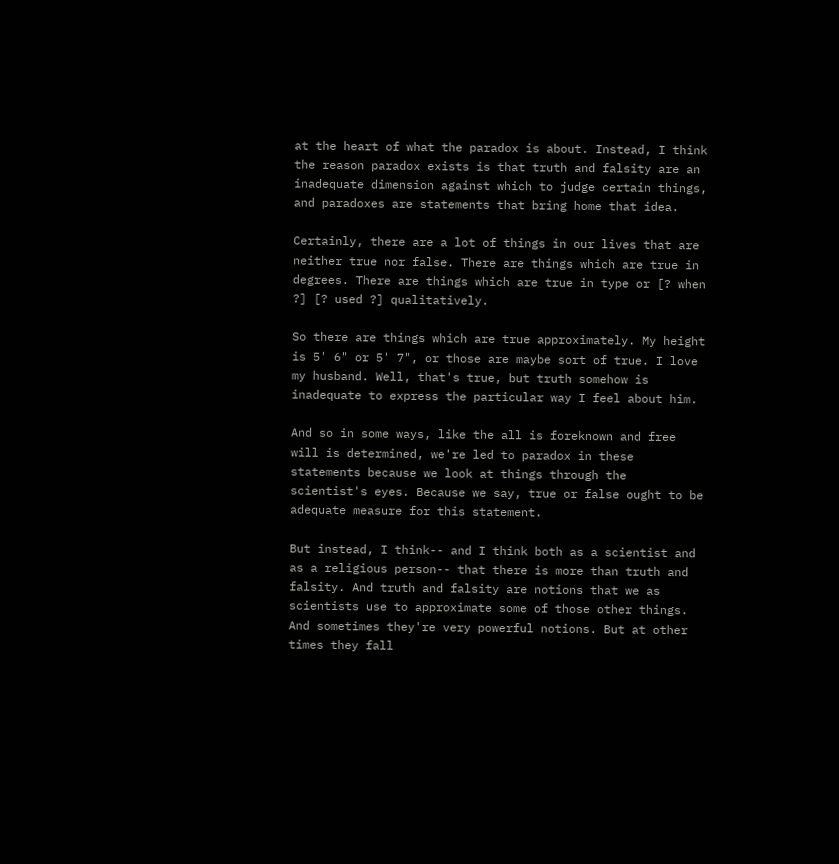at the heart of what the paradox is about. Instead, I think the reason paradox exists is that truth and falsity are an inadequate dimension against which to judge certain things, and paradoxes are statements that bring home that idea.

Certainly, there are a lot of things in our lives that are neither true nor false. There are things which are true in degrees. There are things which are true in type or [? when ?] [? used ?] qualitatively.

So there are things which are true approximately. My height is 5' 6" or 5' 7", or those are maybe sort of true. I love my husband. Well, that's true, but truth somehow is inadequate to express the particular way I feel about him.

And so in some ways, like the all is foreknown and free will is determined, we're led to paradox in these statements because we look at things through the scientist's eyes. Because we say, true or false ought to be adequate measure for this statement.

But instead, I think-- and I think both as a scientist and as a religious person-- that there is more than truth and falsity. And truth and falsity are notions that we as scientists use to approximate some of those other things. And sometimes they're very powerful notions. But at other times they fall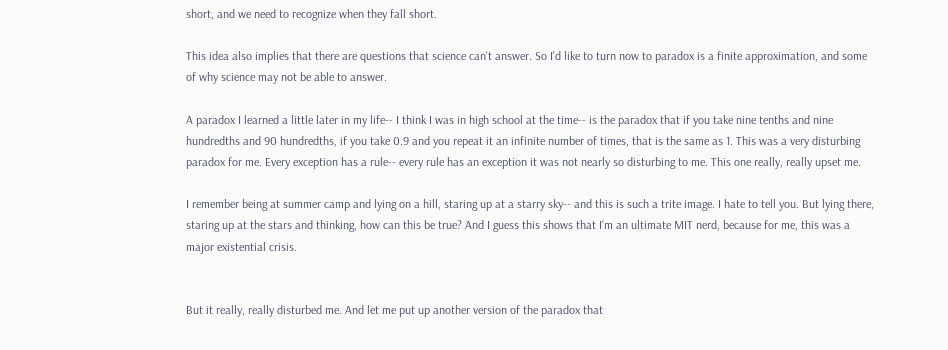short, and we need to recognize when they fall short.

This idea also implies that there are questions that science can't answer. So I'd like to turn now to paradox is a finite approximation, and some of why science may not be able to answer.

A paradox I learned a little later in my life-- I think I was in high school at the time-- is the paradox that if you take nine tenths and nine hundredths and 90 hundredths, if you take 0.9 and you repeat it an infinite number of times, that is the same as 1. This was a very disturbing paradox for me. Every exception has a rule-- every rule has an exception it was not nearly so disturbing to me. This one really, really upset me.

I remember being at summer camp and lying on a hill, staring up at a starry sky-- and this is such a trite image. I hate to tell you. But lying there, staring up at the stars and thinking, how can this be true? And I guess this shows that I'm an ultimate MIT nerd, because for me, this was a major existential crisis.


But it really, really disturbed me. And let me put up another version of the paradox that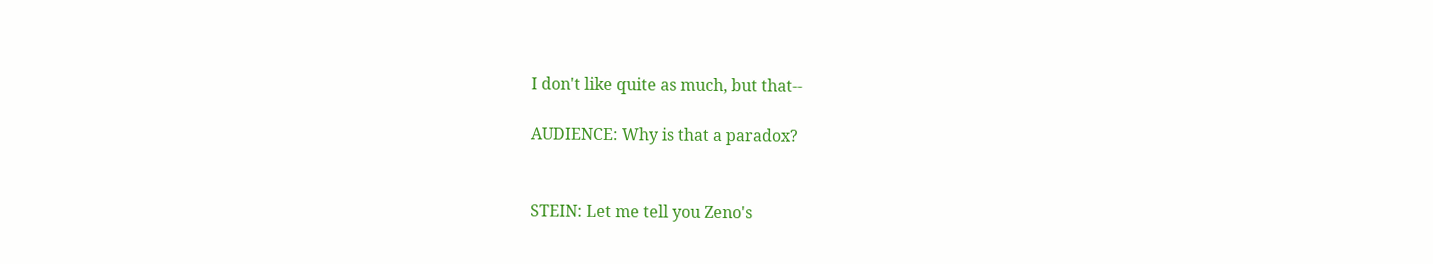I don't like quite as much, but that--

AUDIENCE: Why is that a paradox?


STEIN: Let me tell you Zeno's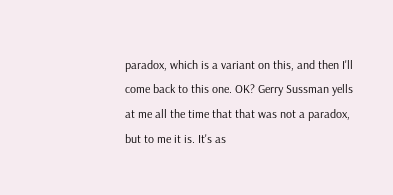paradox, which is a variant on this, and then I'll come back to this one. OK? Gerry Sussman yells at me all the time that that was not a paradox, but to me it is. It's as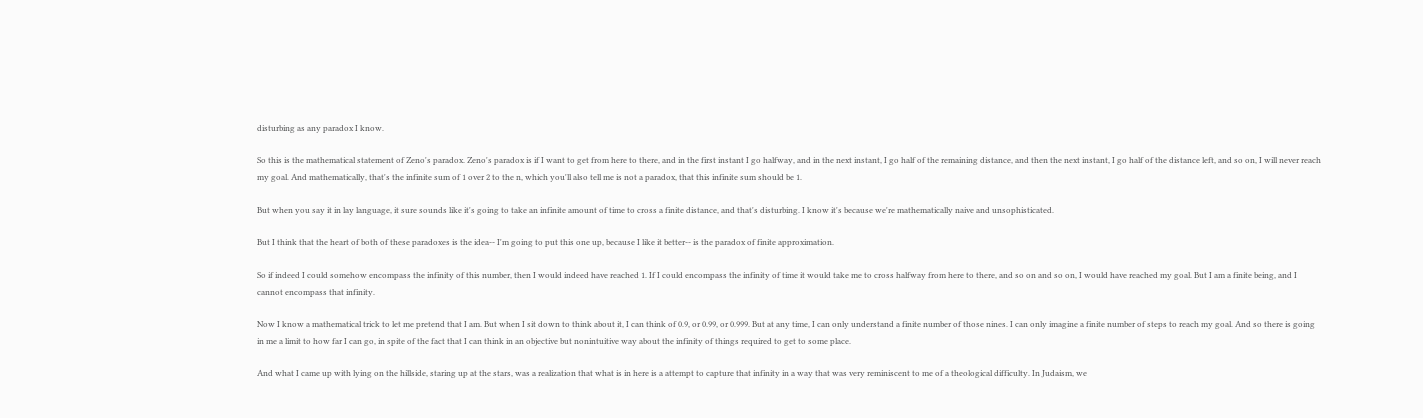disturbing as any paradox I know.

So this is the mathematical statement of Zeno's paradox. Zeno's paradox is if I want to get from here to there, and in the first instant I go halfway, and in the next instant, I go half of the remaining distance, and then the next instant, I go half of the distance left, and so on, I will never reach my goal. And mathematically, that's the infinite sum of 1 over 2 to the n, which you'll also tell me is not a paradox, that this infinite sum should be 1.

But when you say it in lay language, it sure sounds like it's going to take an infinite amount of time to cross a finite distance, and that's disturbing. I know it's because we're mathematically naive and unsophisticated.

But I think that the heart of both of these paradoxes is the idea-- I'm going to put this one up, because I like it better-- is the paradox of finite approximation.

So if indeed I could somehow encompass the infinity of this number, then I would indeed have reached 1. If I could encompass the infinity of time it would take me to cross halfway from here to there, and so on and so on, I would have reached my goal. But I am a finite being, and I cannot encompass that infinity.

Now I know a mathematical trick to let me pretend that I am. But when I sit down to think about it, I can think of 0.9, or 0.99, or 0.999. But at any time, I can only understand a finite number of those nines. I can only imagine a finite number of steps to reach my goal. And so there is going in me a limit to how far I can go, in spite of the fact that I can think in an objective but nonintuitive way about the infinity of things required to get to some place.

And what I came up with lying on the hillside, staring up at the stars, was a realization that what is in here is a attempt to capture that infinity in a way that was very reminiscent to me of a theological difficulty. In Judaism, we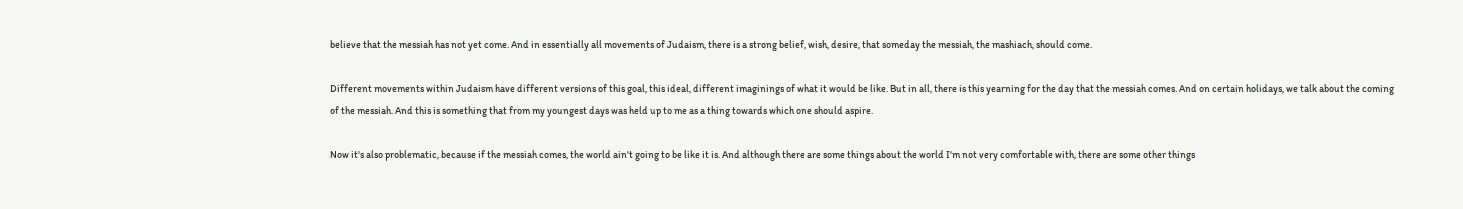believe that the messiah has not yet come. And in essentially all movements of Judaism, there is a strong belief, wish, desire, that someday the messiah, the mashiach, should come.

Different movements within Judaism have different versions of this goal, this ideal, different imaginings of what it would be like. But in all, there is this yearning for the day that the messiah comes. And on certain holidays, we talk about the coming of the messiah. And this is something that from my youngest days was held up to me as a thing towards which one should aspire.

Now it's also problematic, because if the messiah comes, the world ain't going to be like it is. And although there are some things about the world I'm not very comfortable with, there are some other things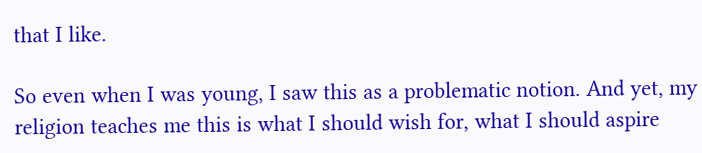that I like.

So even when I was young, I saw this as a problematic notion. And yet, my religion teaches me this is what I should wish for, what I should aspire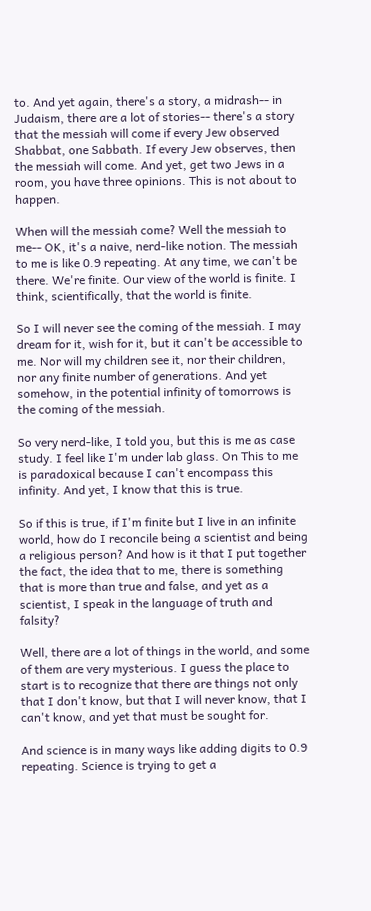to. And yet again, there's a story, a midrash-- in Judaism, there are a lot of stories-- there's a story that the messiah will come if every Jew observed Shabbat, one Sabbath. If every Jew observes, then the messiah will come. And yet, get two Jews in a room, you have three opinions. This is not about to happen.

When will the messiah come? Well the messiah to me-- OK, it's a naive, nerd-like notion. The messiah to me is like 0.9 repeating. At any time, we can't be there. We're finite. Our view of the world is finite. I think, scientifically, that the world is finite.

So I will never see the coming of the messiah. I may dream for it, wish for it, but it can't be accessible to me. Nor will my children see it, nor their children, nor any finite number of generations. And yet somehow, in the potential infinity of tomorrows is the coming of the messiah.

So very nerd-like, I told you, but this is me as case study. I feel like I'm under lab glass. On This to me is paradoxical because I can't encompass this infinity. And yet, I know that this is true.

So if this is true, if I'm finite but I live in an infinite world, how do I reconcile being a scientist and being a religious person? And how is it that I put together the fact, the idea that to me, there is something that is more than true and false, and yet as a scientist, I speak in the language of truth and falsity?

Well, there are a lot of things in the world, and some of them are very mysterious. I guess the place to start is to recognize that there are things not only that I don't know, but that I will never know, that I can't know, and yet that must be sought for.

And science is in many ways like adding digits to 0.9 repeating. Science is trying to get a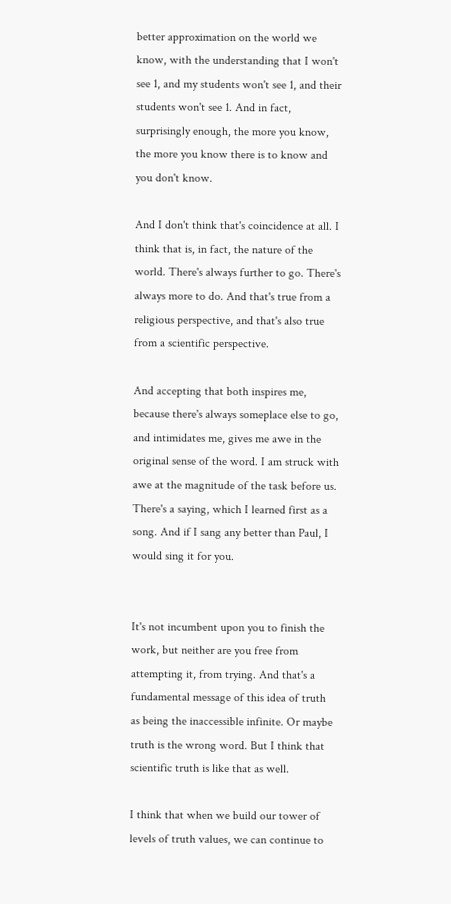better approximation on the world we know, with the understanding that I won't see 1, and my students won't see 1, and their students won't see 1. And in fact, surprisingly enough, the more you know, the more you know there is to know and you don't know.

And I don't think that's coincidence at all. I think that is, in fact, the nature of the world. There's always further to go. There's always more to do. And that's true from a religious perspective, and that's also true from a scientific perspective.

And accepting that both inspires me, because there's always someplace else to go, and intimidates me, gives me awe in the original sense of the word. I am struck with awe at the magnitude of the task before us. There's a saying, which I learned first as a song. And if I sang any better than Paul, I would sing it for you.


It's not incumbent upon you to finish the work, but neither are you free from attempting it, from trying. And that's a fundamental message of this idea of truth as being the inaccessible infinite. Or maybe truth is the wrong word. But I think that scientific truth is like that as well.

I think that when we build our tower of levels of truth values, we can continue to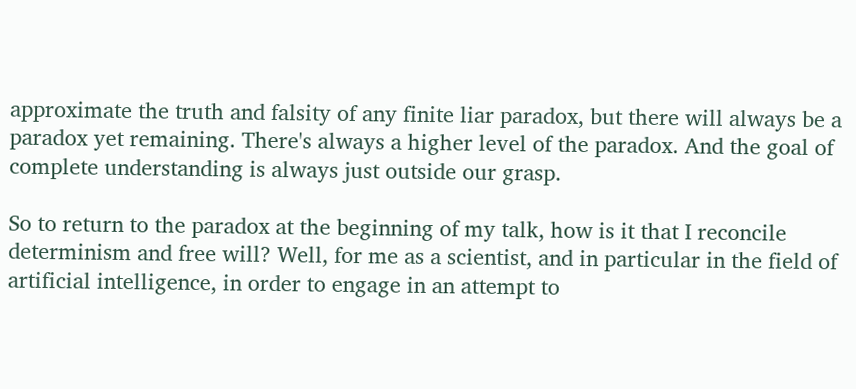approximate the truth and falsity of any finite liar paradox, but there will always be a paradox yet remaining. There's always a higher level of the paradox. And the goal of complete understanding is always just outside our grasp.

So to return to the paradox at the beginning of my talk, how is it that I reconcile determinism and free will? Well, for me as a scientist, and in particular in the field of artificial intelligence, in order to engage in an attempt to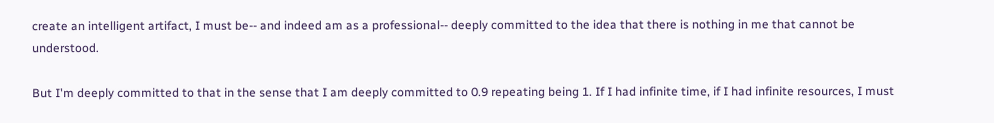create an intelligent artifact, I must be-- and indeed am as a professional-- deeply committed to the idea that there is nothing in me that cannot be understood.

But I'm deeply committed to that in the sense that I am deeply committed to 0.9 repeating being 1. If I had infinite time, if I had infinite resources, I must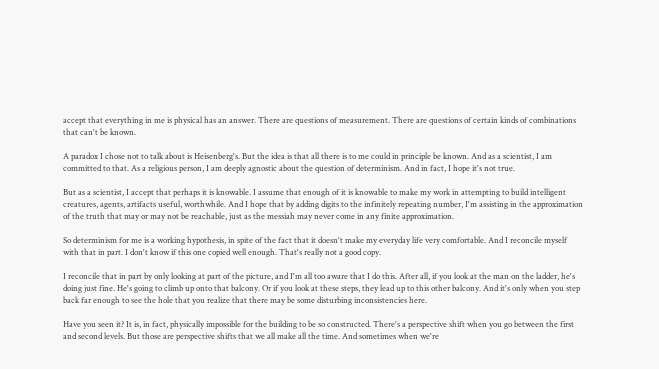accept that everything in me is physical has an answer. There are questions of measurement. There are questions of certain kinds of combinations that can't be known.

A paradox I chose not to talk about is Heisenberg's. But the idea is that all there is to me could in principle be known. And as a scientist, I am committed to that. As a religious person, I am deeply agnostic about the question of determinism. And in fact, I hope it's not true.

But as a scientist, I accept that perhaps it is knowable. I assume that enough of it is knowable to make my work in attempting to build intelligent creatures, agents, artifacts useful, worthwhile. And I hope that by adding digits to the infinitely repeating number, I'm assisting in the approximation of the truth that may or may not be reachable, just as the messiah may never come in any finite approximation.

So determinism for me is a working hypothesis, in spite of the fact that it doesn't make my everyday life very comfortable. And I reconcile myself with that in part. I don't know if this one copied well enough. That's really not a good copy.

I reconcile that in part by only looking at part of the picture, and I'm all too aware that I do this. After all, if you look at the man on the ladder, he's doing just fine. He's going to climb up onto that balcony. Or if you look at these steps, they lead up to this other balcony. And it's only when you step back far enough to see the hole that you realize that there may be some disturbing inconsistencies here.

Have you seen it? It is, in fact, physically impossible for the building to be so constructed. There's a perspective shift when you go between the first and second levels. But those are perspective shifts that we all make all the time. And sometimes when we're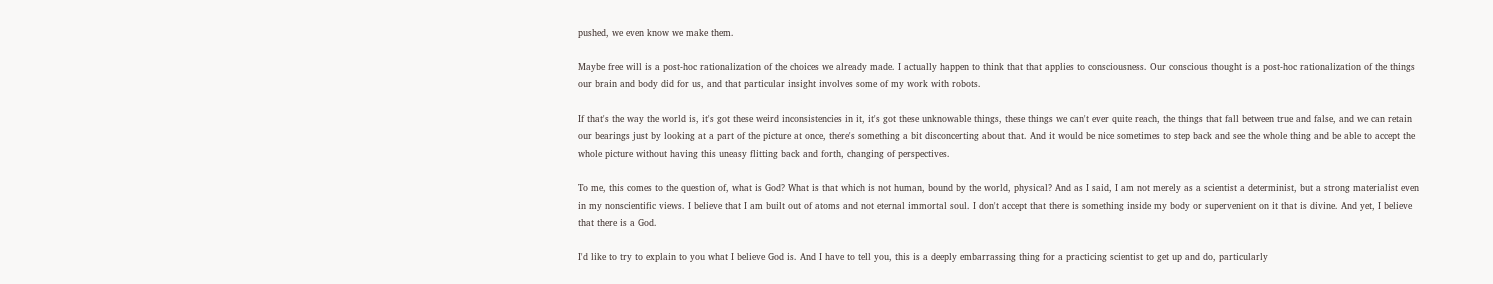pushed, we even know we make them.

Maybe free will is a post-hoc rationalization of the choices we already made. I actually happen to think that that applies to consciousness. Our conscious thought is a post-hoc rationalization of the things our brain and body did for us, and that particular insight involves some of my work with robots.

If that's the way the world is, it's got these weird inconsistencies in it, it's got these unknowable things, these things we can't ever quite reach, the things that fall between true and false, and we can retain our bearings just by looking at a part of the picture at once, there's something a bit disconcerting about that. And it would be nice sometimes to step back and see the whole thing and be able to accept the whole picture without having this uneasy flitting back and forth, changing of perspectives.

To me, this comes to the question of, what is God? What is that which is not human, bound by the world, physical? And as I said, I am not merely as a scientist a determinist, but a strong materialist even in my nonscientific views. I believe that I am built out of atoms and not eternal immortal soul. I don't accept that there is something inside my body or supervenient on it that is divine. And yet, I believe that there is a God.

I'd like to try to explain to you what I believe God is. And I have to tell you, this is a deeply embarrassing thing for a practicing scientist to get up and do, particularly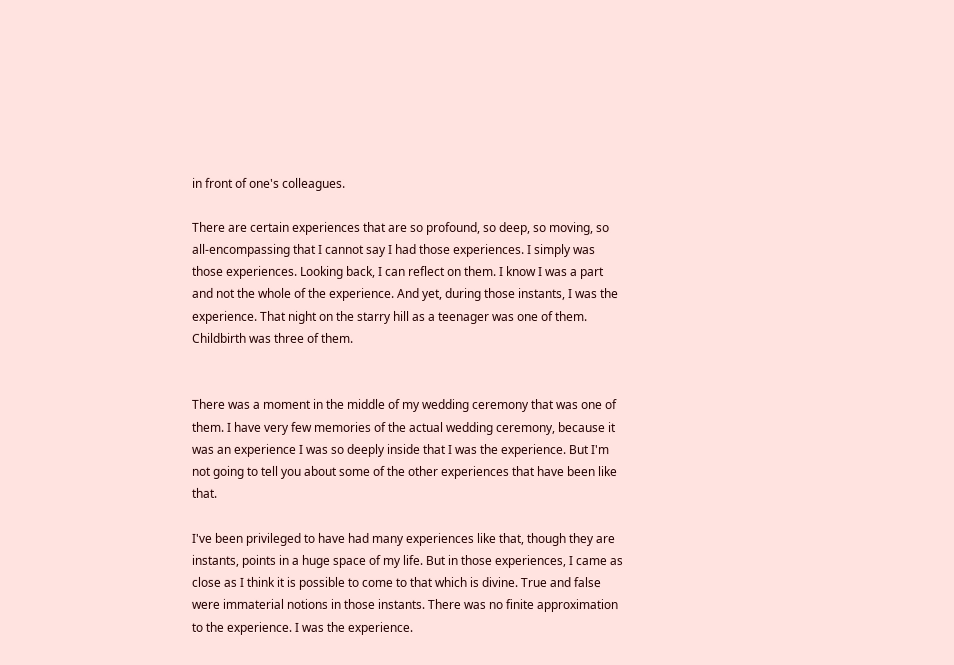in front of one's colleagues.

There are certain experiences that are so profound, so deep, so moving, so all-encompassing that I cannot say I had those experiences. I simply was those experiences. Looking back, I can reflect on them. I know I was a part and not the whole of the experience. And yet, during those instants, I was the experience. That night on the starry hill as a teenager was one of them. Childbirth was three of them.


There was a moment in the middle of my wedding ceremony that was one of them. I have very few memories of the actual wedding ceremony, because it was an experience I was so deeply inside that I was the experience. But I'm not going to tell you about some of the other experiences that have been like that.

I've been privileged to have had many experiences like that, though they are instants, points in a huge space of my life. But in those experiences, I came as close as I think it is possible to come to that which is divine. True and false were immaterial notions in those instants. There was no finite approximation to the experience. I was the experience.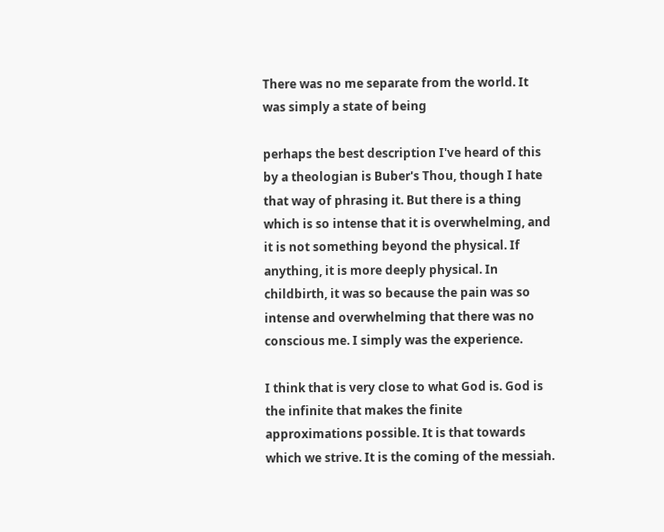There was no me separate from the world. It was simply a state of being

perhaps the best description I've heard of this by a theologian is Buber's Thou, though I hate that way of phrasing it. But there is a thing which is so intense that it is overwhelming, and it is not something beyond the physical. If anything, it is more deeply physical. In childbirth, it was so because the pain was so intense and overwhelming that there was no conscious me. I simply was the experience.

I think that is very close to what God is. God is the infinite that makes the finite approximations possible. It is that towards which we strive. It is the coming of the messiah.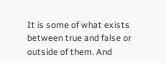It is some of what exists between true and false or outside of them. And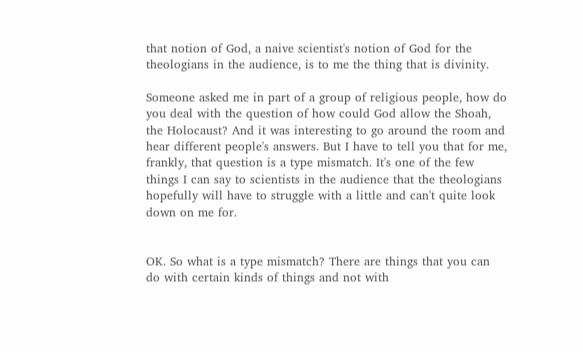that notion of God, a naive scientist's notion of God for the theologians in the audience, is to me the thing that is divinity.

Someone asked me in part of a group of religious people, how do you deal with the question of how could God allow the Shoah, the Holocaust? And it was interesting to go around the room and hear different people's answers. But I have to tell you that for me, frankly, that question is a type mismatch. It's one of the few things I can say to scientists in the audience that the theologians hopefully will have to struggle with a little and can't quite look down on me for.


OK. So what is a type mismatch? There are things that you can do with certain kinds of things and not with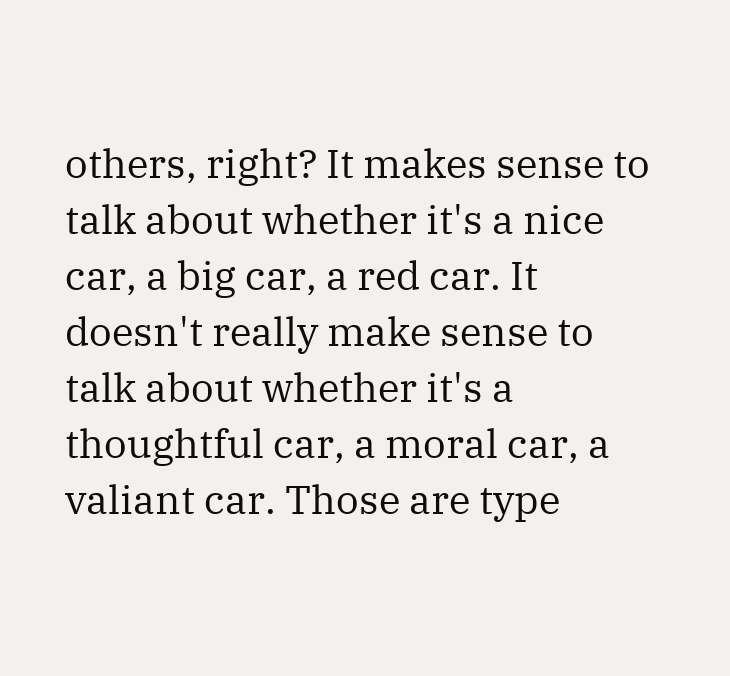others, right? It makes sense to talk about whether it's a nice car, a big car, a red car. It doesn't really make sense to talk about whether it's a thoughtful car, a moral car, a valiant car. Those are type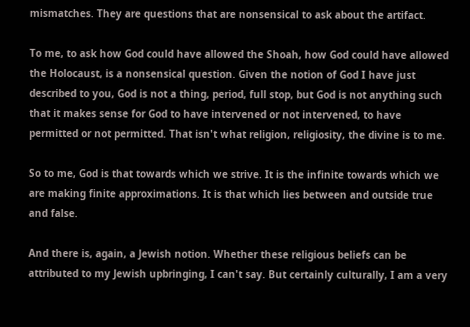mismatches. They are questions that are nonsensical to ask about the artifact.

To me, to ask how God could have allowed the Shoah, how God could have allowed the Holocaust, is a nonsensical question. Given the notion of God I have just described to you, God is not a thing, period, full stop, but God is not anything such that it makes sense for God to have intervened or not intervened, to have permitted or not permitted. That isn't what religion, religiosity, the divine is to me.

So to me, God is that towards which we strive. It is the infinite towards which we are making finite approximations. It is that which lies between and outside true and false.

And there is, again, a Jewish notion. Whether these religious beliefs can be attributed to my Jewish upbringing, I can't say. But certainly culturally, I am a very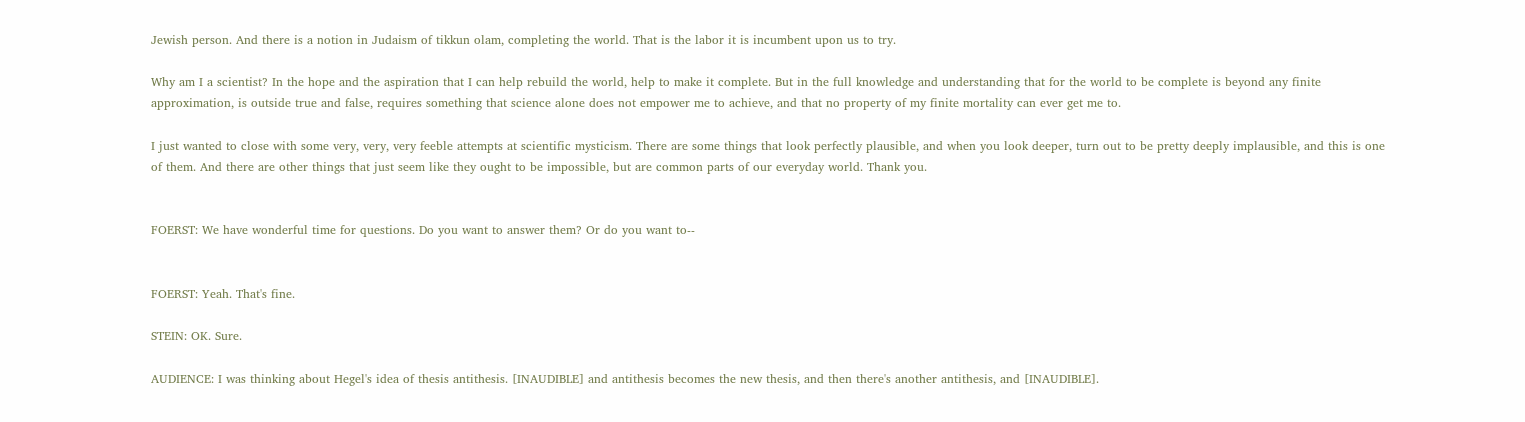Jewish person. And there is a notion in Judaism of tikkun olam, completing the world. That is the labor it is incumbent upon us to try.

Why am I a scientist? In the hope and the aspiration that I can help rebuild the world, help to make it complete. But in the full knowledge and understanding that for the world to be complete is beyond any finite approximation, is outside true and false, requires something that science alone does not empower me to achieve, and that no property of my finite mortality can ever get me to.

I just wanted to close with some very, very, very feeble attempts at scientific mysticism. There are some things that look perfectly plausible, and when you look deeper, turn out to be pretty deeply implausible, and this is one of them. And there are other things that just seem like they ought to be impossible, but are common parts of our everyday world. Thank you.


FOERST: We have wonderful time for questions. Do you want to answer them? Or do you want to--


FOERST: Yeah. That's fine.

STEIN: OK. Sure.

AUDIENCE: I was thinking about Hegel's idea of thesis antithesis. [INAUDIBLE] and antithesis becomes the new thesis, and then there's another antithesis, and [INAUDIBLE].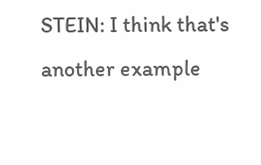STEIN: I think that's another example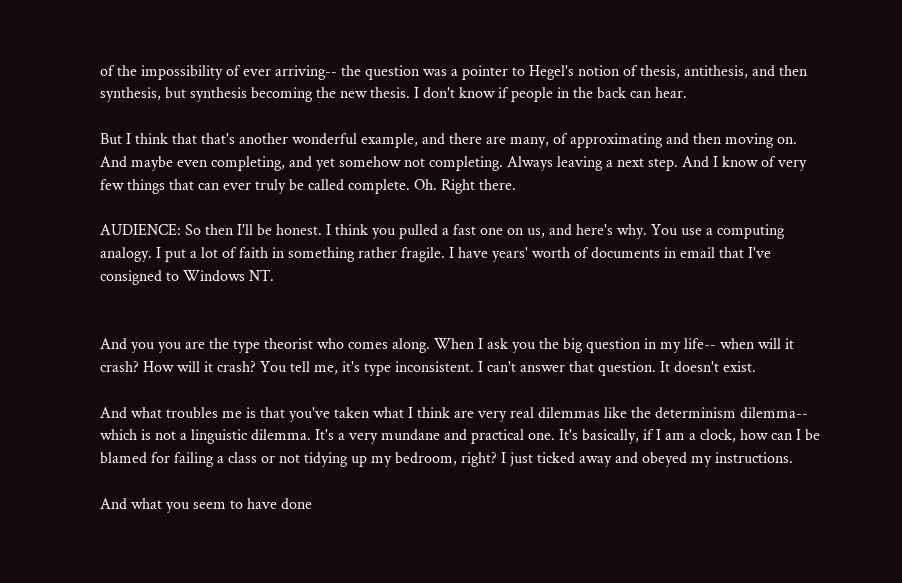of the impossibility of ever arriving-- the question was a pointer to Hegel's notion of thesis, antithesis, and then synthesis, but synthesis becoming the new thesis. I don't know if people in the back can hear.

But I think that that's another wonderful example, and there are many, of approximating and then moving on. And maybe even completing, and yet somehow not completing. Always leaving a next step. And I know of very few things that can ever truly be called complete. Oh. Right there.

AUDIENCE: So then I'll be honest. I think you pulled a fast one on us, and here's why. You use a computing analogy. I put a lot of faith in something rather fragile. I have years' worth of documents in email that I've consigned to Windows NT.


And you you are the type theorist who comes along. When I ask you the big question in my life-- when will it crash? How will it crash? You tell me, it's type inconsistent. I can't answer that question. It doesn't exist.

And what troubles me is that you've taken what I think are very real dilemmas like the determinism dilemma-- which is not a linguistic dilemma. It's a very mundane and practical one. It's basically, if I am a clock, how can I be blamed for failing a class or not tidying up my bedroom, right? I just ticked away and obeyed my instructions.

And what you seem to have done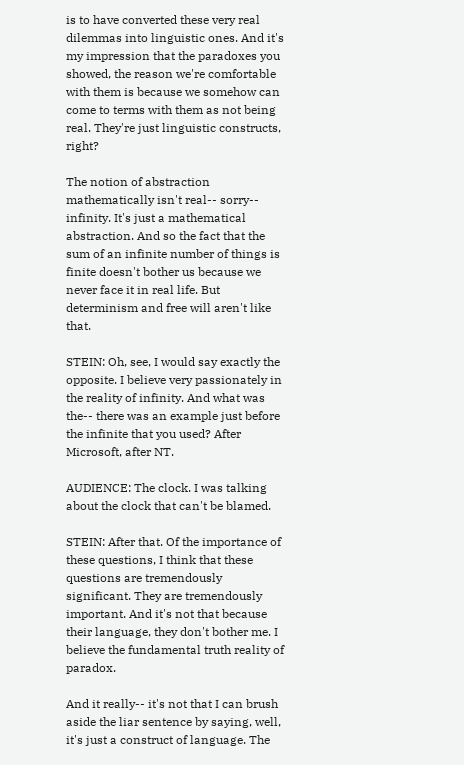is to have converted these very real dilemmas into linguistic ones. And it's my impression that the paradoxes you showed, the reason we're comfortable with them is because we somehow can come to terms with them as not being real. They're just linguistic constructs, right?

The notion of abstraction mathematically isn't real-- sorry-- infinity. It's just a mathematical abstraction. And so the fact that the sum of an infinite number of things is finite doesn't bother us because we never face it in real life. But determinism and free will aren't like that.

STEIN: Oh, see, I would say exactly the opposite. I believe very passionately in the reality of infinity. And what was the-- there was an example just before the infinite that you used? After Microsoft, after NT.

AUDIENCE: The clock. I was talking about the clock that can't be blamed.

STEIN: After that. Of the importance of these questions, I think that these questions are tremendously significant. They are tremendously important. And it's not that because their language, they don't bother me. I believe the fundamental truth reality of paradox.

And it really-- it's not that I can brush aside the liar sentence by saying, well, it's just a construct of language. The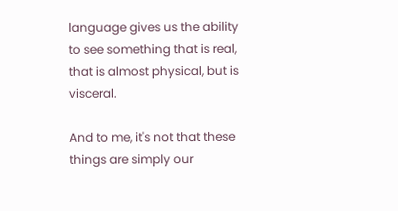language gives us the ability to see something that is real, that is almost physical, but is visceral.

And to me, it's not that these things are simply our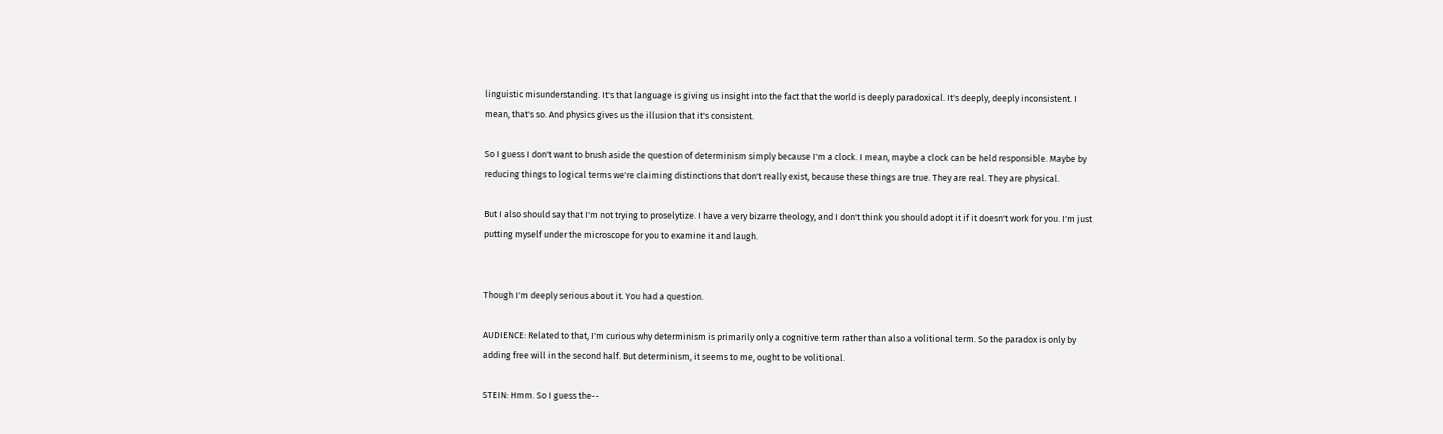linguistic misunderstanding. It's that language is giving us insight into the fact that the world is deeply paradoxical. It's deeply, deeply inconsistent. I mean, that's so. And physics gives us the illusion that it's consistent.

So I guess I don't want to brush aside the question of determinism simply because I'm a clock. I mean, maybe a clock can be held responsible. Maybe by reducing things to logical terms we're claiming distinctions that don't really exist, because these things are true. They are real. They are physical.

But I also should say that I'm not trying to proselytize. I have a very bizarre theology, and I don't think you should adopt it if it doesn't work for you. I'm just putting myself under the microscope for you to examine it and laugh.


Though I'm deeply serious about it. You had a question.

AUDIENCE: Related to that, I'm curious why determinism is primarily only a cognitive term rather than also a volitional term. So the paradox is only by adding free will in the second half. But determinism, it seems to me, ought to be volitional.

STEIN: Hmm. So I guess the--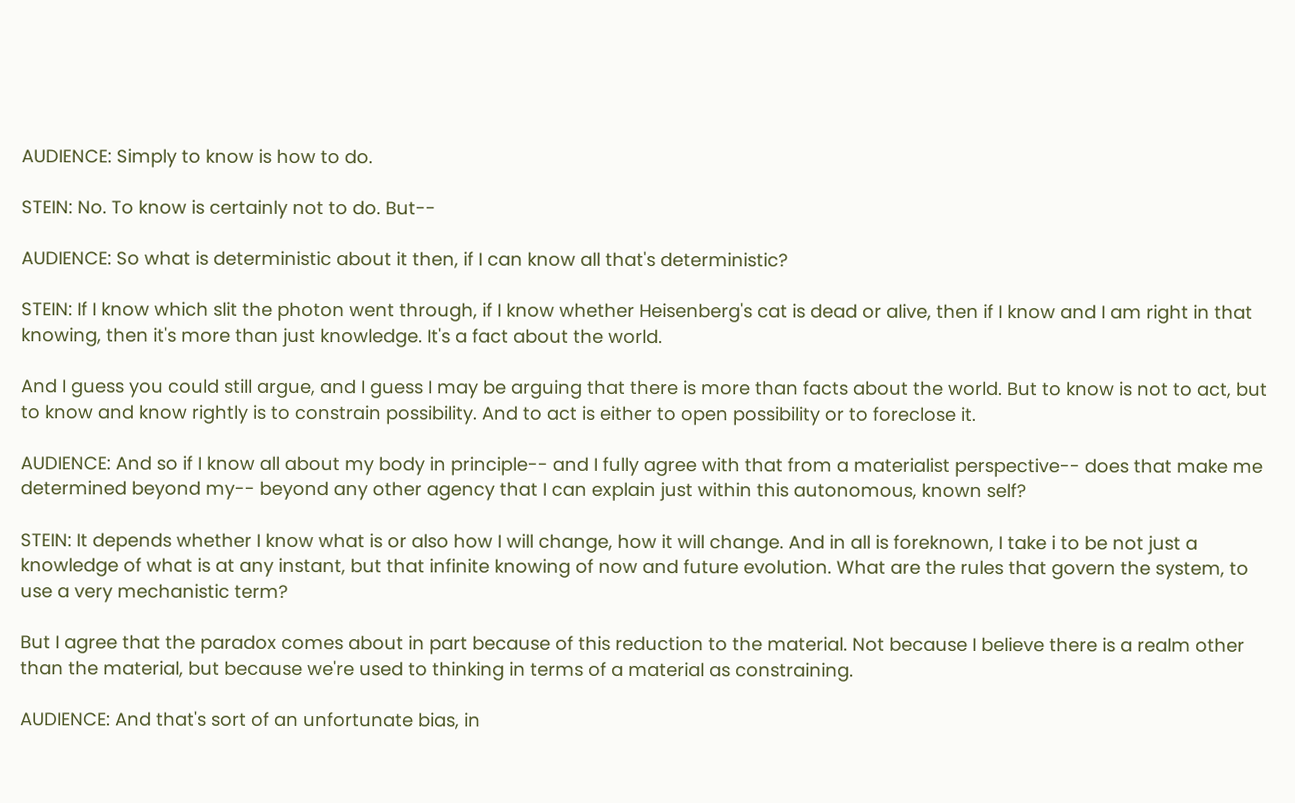AUDIENCE: Simply to know is how to do.

STEIN: No. To know is certainly not to do. But--

AUDIENCE: So what is deterministic about it then, if I can know all that's deterministic?

STEIN: If I know which slit the photon went through, if I know whether Heisenberg's cat is dead or alive, then if I know and I am right in that knowing, then it's more than just knowledge. It's a fact about the world.

And I guess you could still argue, and I guess I may be arguing that there is more than facts about the world. But to know is not to act, but to know and know rightly is to constrain possibility. And to act is either to open possibility or to foreclose it.

AUDIENCE: And so if I know all about my body in principle-- and I fully agree with that from a materialist perspective-- does that make me determined beyond my-- beyond any other agency that I can explain just within this autonomous, known self?

STEIN: It depends whether I know what is or also how I will change, how it will change. And in all is foreknown, I take i to be not just a knowledge of what is at any instant, but that infinite knowing of now and future evolution. What are the rules that govern the system, to use a very mechanistic term?

But I agree that the paradox comes about in part because of this reduction to the material. Not because I believe there is a realm other than the material, but because we're used to thinking in terms of a material as constraining.

AUDIENCE: And that's sort of an unfortunate bias, in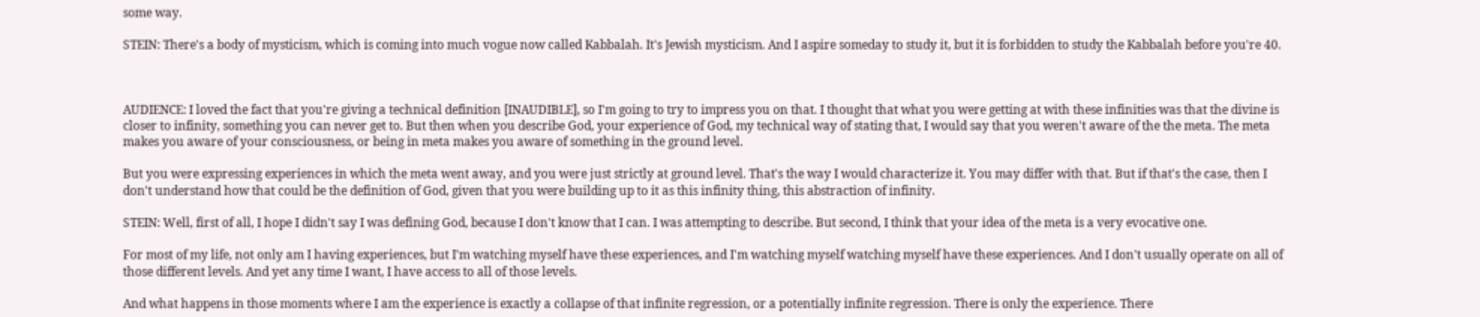some way.

STEIN: There's a body of mysticism, which is coming into much vogue now called Kabbalah. It's Jewish mysticism. And I aspire someday to study it, but it is forbidden to study the Kabbalah before you're 40.



AUDIENCE: I loved the fact that you're giving a technical definition [INAUDIBLE], so I'm going to try to impress you on that. I thought that what you were getting at with these infinities was that the divine is closer to infinity, something you can never get to. But then when you describe God, your experience of God, my technical way of stating that, I would say that you weren't aware of the the meta. The meta makes you aware of your consciousness, or being in meta makes you aware of something in the ground level.

But you were expressing experiences in which the meta went away, and you were just strictly at ground level. That's the way I would characterize it. You may differ with that. But if that's the case, then I don't understand how that could be the definition of God, given that you were building up to it as this infinity thing, this abstraction of infinity.

STEIN: Well, first of all, I hope I didn't say I was defining God, because I don't know that I can. I was attempting to describe. But second, I think that your idea of the meta is a very evocative one.

For most of my life, not only am I having experiences, but I'm watching myself have these experiences, and I'm watching myself watching myself have these experiences. And I don't usually operate on all of those different levels. And yet any time I want, I have access to all of those levels.

And what happens in those moments where I am the experience is exactly a collapse of that infinite regression, or a potentially infinite regression. There is only the experience. There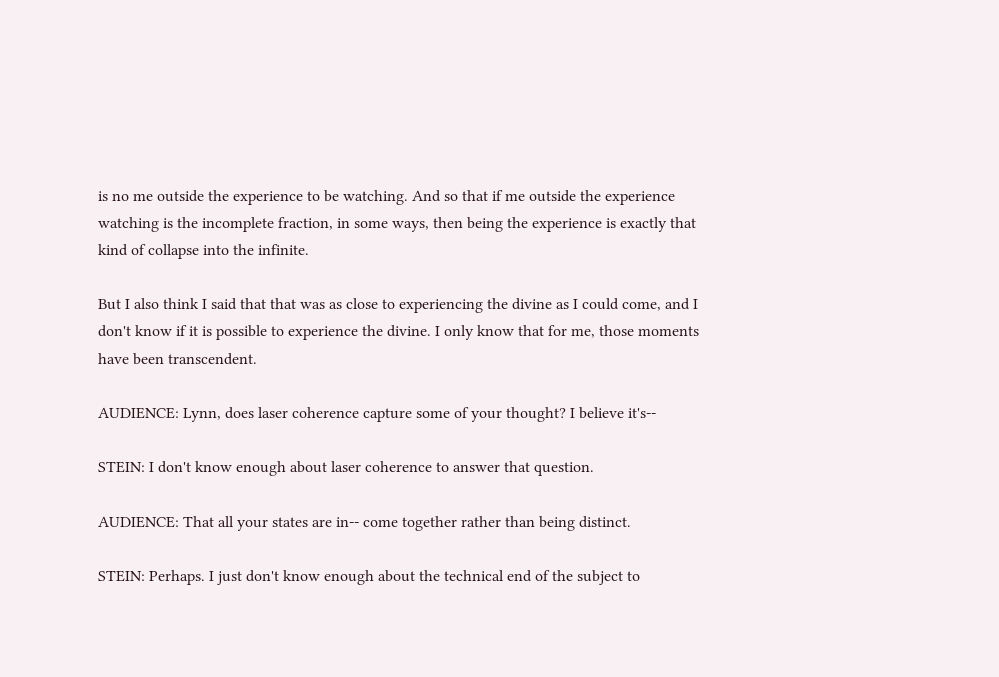is no me outside the experience to be watching. And so that if me outside the experience watching is the incomplete fraction, in some ways, then being the experience is exactly that kind of collapse into the infinite.

But I also think I said that that was as close to experiencing the divine as I could come, and I don't know if it is possible to experience the divine. I only know that for me, those moments have been transcendent.

AUDIENCE: Lynn, does laser coherence capture some of your thought? I believe it's--

STEIN: I don't know enough about laser coherence to answer that question.

AUDIENCE: That all your states are in-- come together rather than being distinct.

STEIN: Perhaps. I just don't know enough about the technical end of the subject to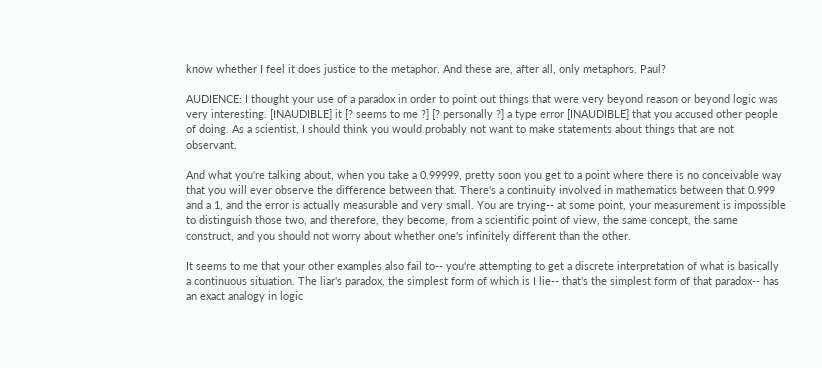know whether I feel it does justice to the metaphor. And these are, after all, only metaphors. Paul?

AUDIENCE: I thought your use of a paradox in order to point out things that were very beyond reason or beyond logic was very interesting. [INAUDIBLE] it [? seems to me ?] [? personally ?] a type error [INAUDIBLE] that you accused other people of doing. As a scientist, I should think you would probably not want to make statements about things that are not observant.

And what you're talking about, when you take a 0.99999, pretty soon you get to a point where there is no conceivable way that you will ever observe the difference between that. There's a continuity involved in mathematics between that 0.999 and a 1, and the error is actually measurable and very small. You are trying-- at some point, your measurement is impossible to distinguish those two, and therefore, they become, from a scientific point of view, the same concept, the same construct, and you should not worry about whether one's infinitely different than the other.

It seems to me that your other examples also fail to-- you're attempting to get a discrete interpretation of what is basically a continuous situation. The liar's paradox, the simplest form of which is I lie-- that's the simplest form of that paradox-- has an exact analogy in logic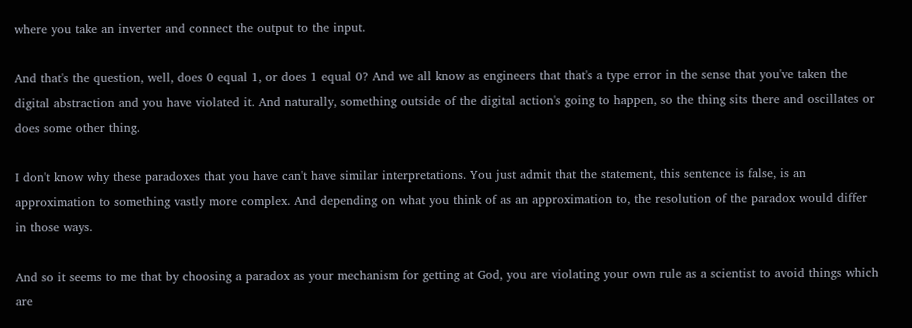where you take an inverter and connect the output to the input.

And that's the question, well, does 0 equal 1, or does 1 equal 0? And we all know as engineers that that's a type error in the sense that you've taken the digital abstraction and you have violated it. And naturally, something outside of the digital action's going to happen, so the thing sits there and oscillates or does some other thing.

I don't know why these paradoxes that you have can't have similar interpretations. You just admit that the statement, this sentence is false, is an approximation to something vastly more complex. And depending on what you think of as an approximation to, the resolution of the paradox would differ in those ways.

And so it seems to me that by choosing a paradox as your mechanism for getting at God, you are violating your own rule as a scientist to avoid things which are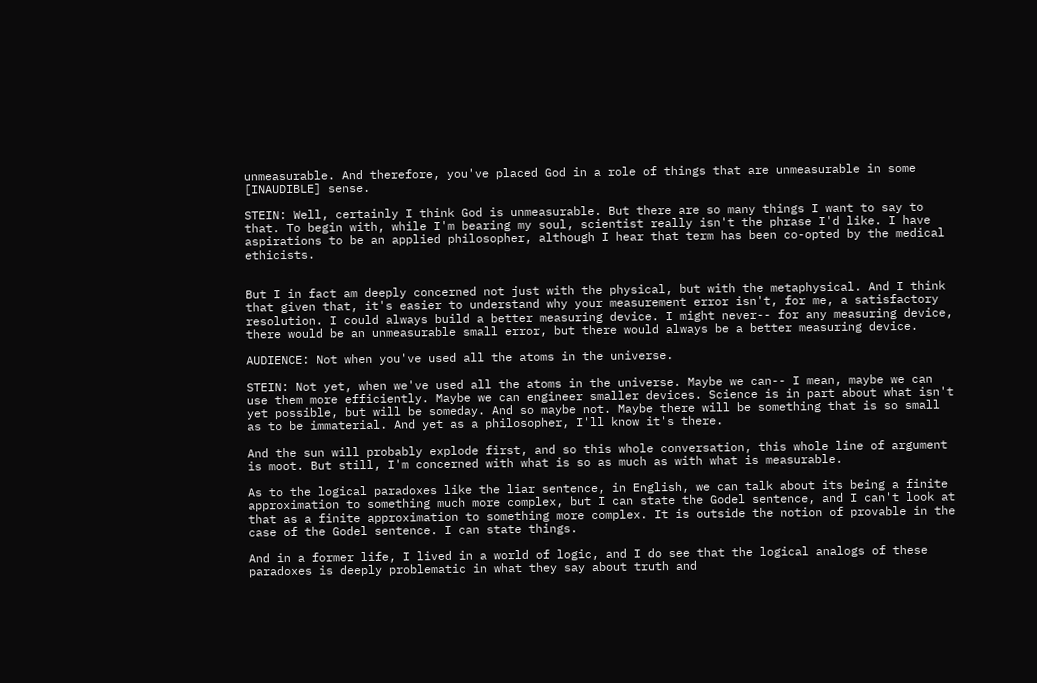unmeasurable. And therefore, you've placed God in a role of things that are unmeasurable in some [INAUDIBLE] sense.

STEIN: Well, certainly I think God is unmeasurable. But there are so many things I want to say to that. To begin with, while I'm bearing my soul, scientist really isn't the phrase I'd like. I have aspirations to be an applied philosopher, although I hear that term has been co-opted by the medical ethicists.


But I in fact am deeply concerned not just with the physical, but with the metaphysical. And I think that given that, it's easier to understand why your measurement error isn't, for me, a satisfactory resolution. I could always build a better measuring device. I might never-- for any measuring device, there would be an unmeasurable small error, but there would always be a better measuring device.

AUDIENCE: Not when you've used all the atoms in the universe.

STEIN: Not yet, when we've used all the atoms in the universe. Maybe we can-- I mean, maybe we can use them more efficiently. Maybe we can engineer smaller devices. Science is in part about what isn't yet possible, but will be someday. And so maybe not. Maybe there will be something that is so small as to be immaterial. And yet as a philosopher, I'll know it's there.

And the sun will probably explode first, and so this whole conversation, this whole line of argument is moot. But still, I'm concerned with what is so as much as with what is measurable.

As to the logical paradoxes like the liar sentence, in English, we can talk about its being a finite approximation to something much more complex, but I can state the Godel sentence, and I can't look at that as a finite approximation to something more complex. It is outside the notion of provable in the case of the Godel sentence. I can state things.

And in a former life, I lived in a world of logic, and I do see that the logical analogs of these paradoxes is deeply problematic in what they say about truth and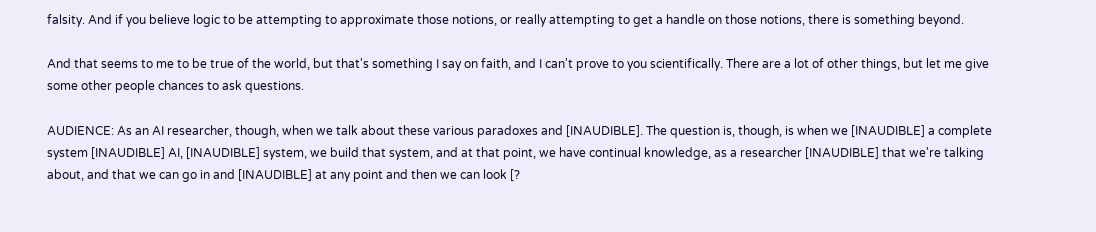falsity. And if you believe logic to be attempting to approximate those notions, or really attempting to get a handle on those notions, there is something beyond.

And that seems to me to be true of the world, but that's something I say on faith, and I can't prove to you scientifically. There are a lot of other things, but let me give some other people chances to ask questions.

AUDIENCE: As an AI researcher, though, when we talk about these various paradoxes and [INAUDIBLE]. The question is, though, is when we [INAUDIBLE] a complete system [INAUDIBLE] AI, [INAUDIBLE] system, we build that system, and at that point, we have continual knowledge, as a researcher [INAUDIBLE] that we're talking about, and that we can go in and [INAUDIBLE] at any point and then we can look [?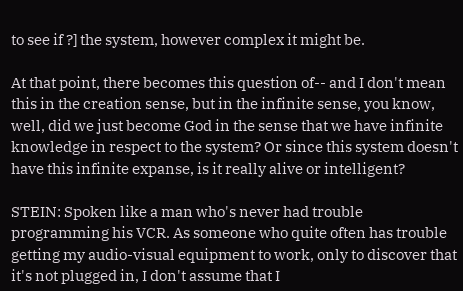to see if ?] the system, however complex it might be.

At that point, there becomes this question of-- and I don't mean this in the creation sense, but in the infinite sense, you know, well, did we just become God in the sense that we have infinite knowledge in respect to the system? Or since this system doesn't have this infinite expanse, is it really alive or intelligent?

STEIN: Spoken like a man who's never had trouble programming his VCR. As someone who quite often has trouble getting my audio-visual equipment to work, only to discover that it's not plugged in, I don't assume that I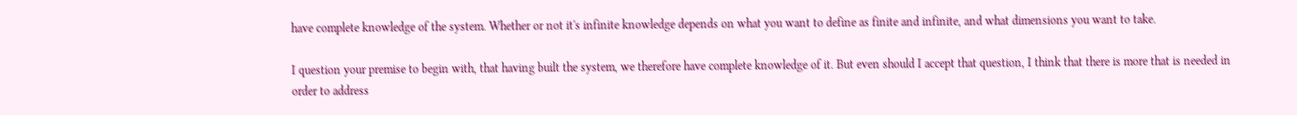have complete knowledge of the system. Whether or not it's infinite knowledge depends on what you want to define as finite and infinite, and what dimensions you want to take.

I question your premise to begin with, that having built the system, we therefore have complete knowledge of it. But even should I accept that question, I think that there is more that is needed in order to address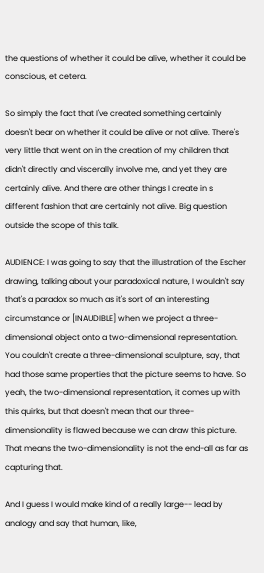the questions of whether it could be alive, whether it could be conscious, et cetera.

So simply the fact that I've created something certainly doesn't bear on whether it could be alive or not alive. There's very little that went on in the creation of my children that didn't directly and viscerally involve me, and yet they are certainly alive. And there are other things I create in s different fashion that are certainly not alive. Big question outside the scope of this talk.

AUDIENCE: I was going to say that the illustration of the Escher drawing, talking about your paradoxical nature, I wouldn't say that's a paradox so much as it's sort of an interesting circumstance or [INAUDIBLE] when we project a three-dimensional object onto a two-dimensional representation. You couldn't create a three-dimensional sculpture, say, that had those same properties that the picture seems to have. So yeah, the two-dimensional representation, it comes up with this quirks, but that doesn't mean that our three-dimensionality is flawed because we can draw this picture. That means the two-dimensionality is not the end-all as far as capturing that.

And I guess I would make kind of a really large-- lead by analogy and say that human, like,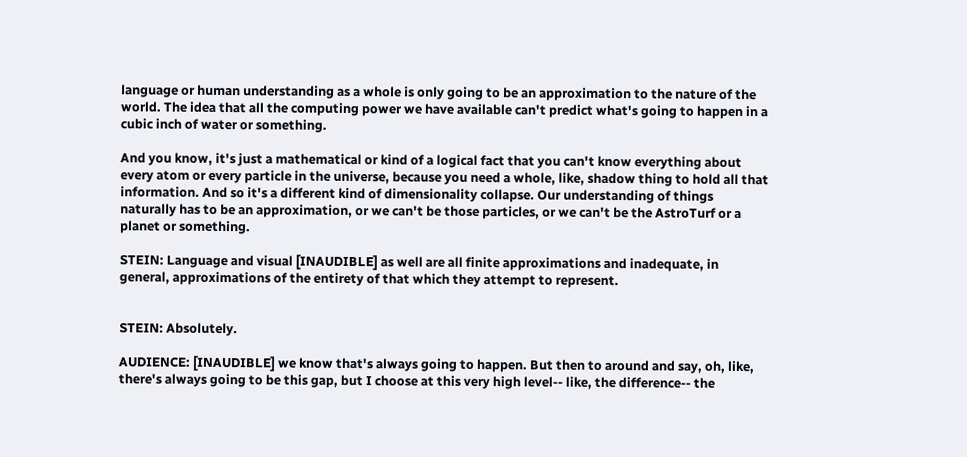language or human understanding as a whole is only going to be an approximation to the nature of the world. The idea that all the computing power we have available can't predict what's going to happen in a cubic inch of water or something.

And you know, it's just a mathematical or kind of a logical fact that you can't know everything about every atom or every particle in the universe, because you need a whole, like, shadow thing to hold all that information. And so it's a different kind of dimensionality collapse. Our understanding of things naturally has to be an approximation, or we can't be those particles, or we can't be the AstroTurf or a planet or something.

STEIN: Language and visual [INAUDIBLE] as well are all finite approximations and inadequate, in general, approximations of the entirety of that which they attempt to represent.


STEIN: Absolutely.

AUDIENCE: [INAUDIBLE] we know that's always going to happen. But then to around and say, oh, like, there's always going to be this gap, but I choose at this very high level-- like, the difference-- the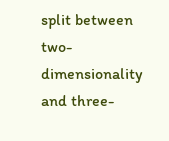split between two-dimensionality and three-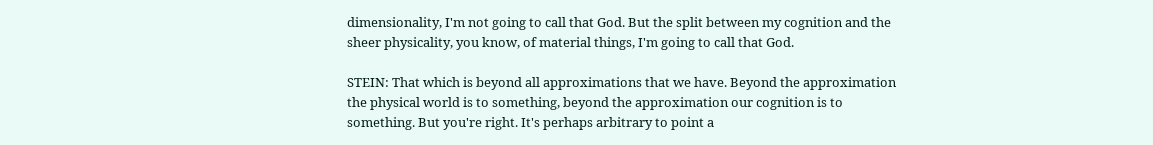dimensionality, I'm not going to call that God. But the split between my cognition and the sheer physicality, you know, of material things, I'm going to call that God.

STEIN: That which is beyond all approximations that we have. Beyond the approximation the physical world is to something, beyond the approximation our cognition is to something. But you're right. It's perhaps arbitrary to point a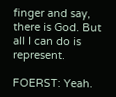finger and say, there is God. But all I can do is represent.

FOERST: Yeah.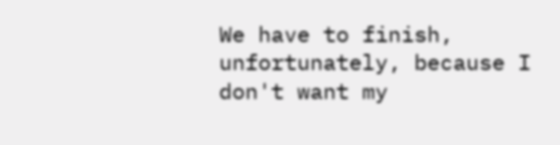We have to finish, unfortunately, because I don't want my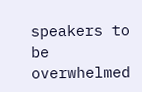speakers to be overwhelmed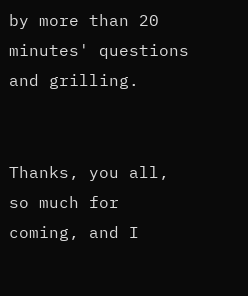by more than 20 minutes' questions and grilling.


Thanks, you all, so much for coming, and I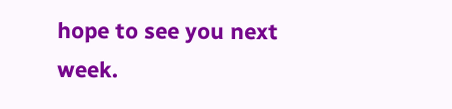hope to see you next week.